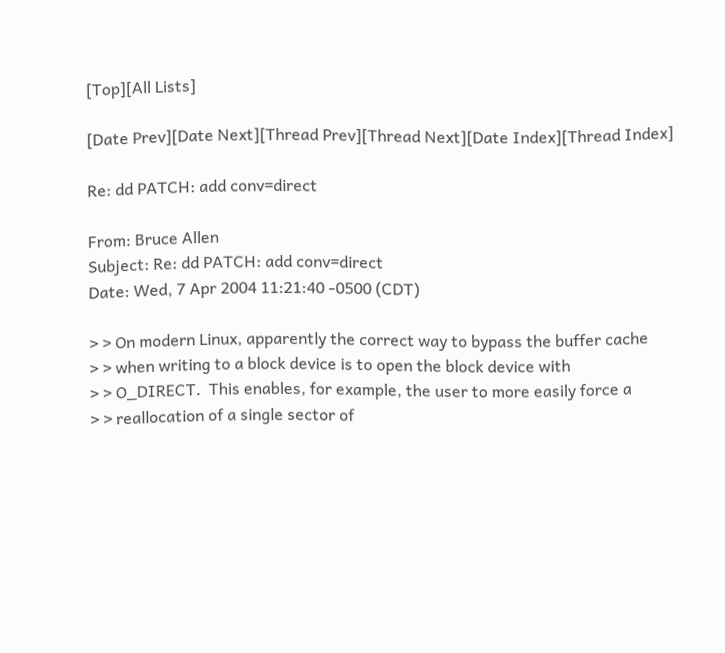[Top][All Lists]

[Date Prev][Date Next][Thread Prev][Thread Next][Date Index][Thread Index]

Re: dd PATCH: add conv=direct

From: Bruce Allen
Subject: Re: dd PATCH: add conv=direct
Date: Wed, 7 Apr 2004 11:21:40 -0500 (CDT)

> > On modern Linux, apparently the correct way to bypass the buffer cache
> > when writing to a block device is to open the block device with
> > O_DIRECT.  This enables, for example, the user to more easily force a
> > reallocation of a single sector of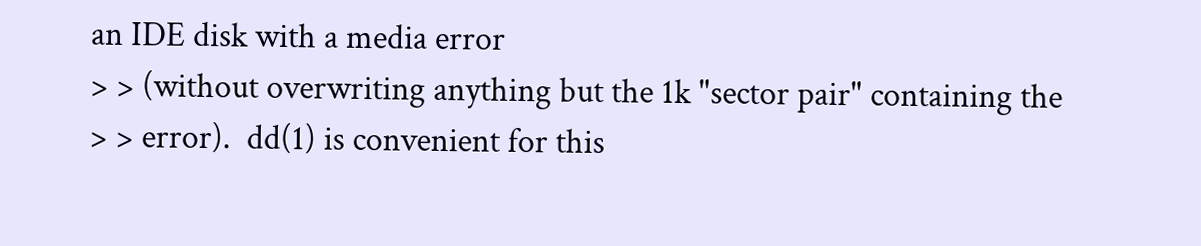an IDE disk with a media error
> > (without overwriting anything but the 1k "sector pair" containing the
> > error).  dd(1) is convenient for this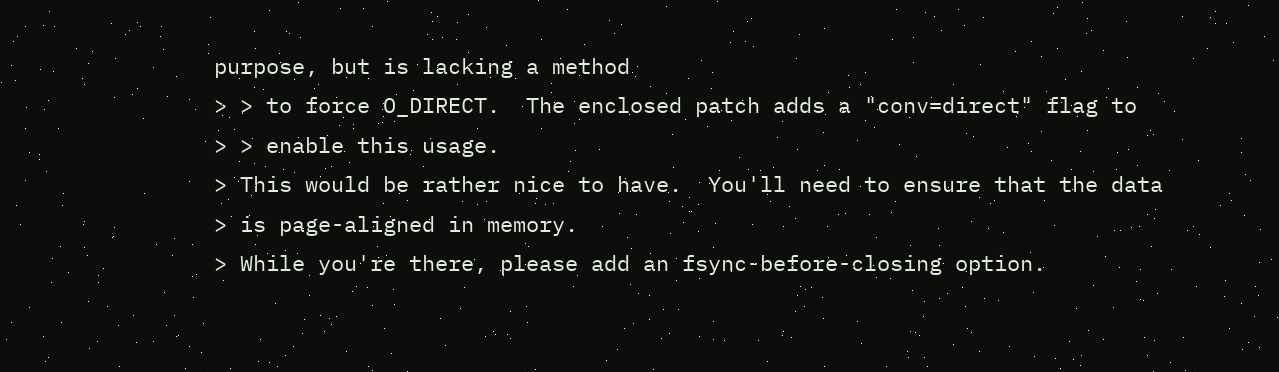purpose, but is lacking a method
> > to force O_DIRECT.  The enclosed patch adds a "conv=direct" flag to
> > enable this usage.
> This would be rather nice to have.  You'll need to ensure that the data
> is page-aligned in memory.
> While you're there, please add an fsync-before-closing option.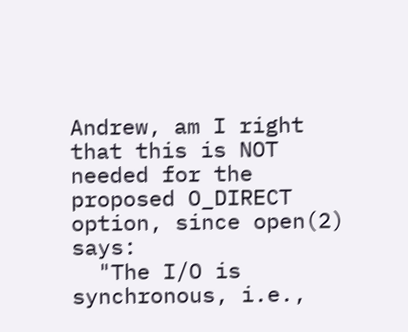Andrew, am I right that this is NOT needed for the proposed O_DIRECT
option, since open(2) says:
  "The I/O is synchronous, i.e.,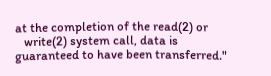at the completion of the read(2) or
   write(2) system call, data is guaranteed to have been transferred."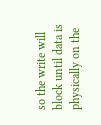so the write will block until data is physically on the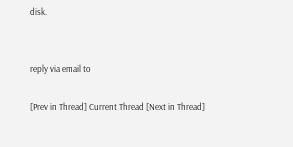disk.


reply via email to

[Prev in Thread] Current Thread [Next in Thread]